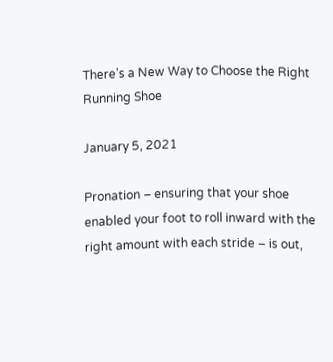There’s a New Way to Choose the Right Running Shoe

January 5, 2021

Pronation – ensuring that your shoe enabled your foot to roll inward with the right amount with each stride – is out,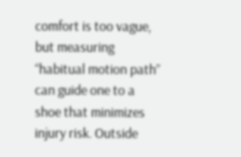comfort is too vague, but measuring “habitual motion path” can guide one to a shoe that minimizes injury risk. Outside